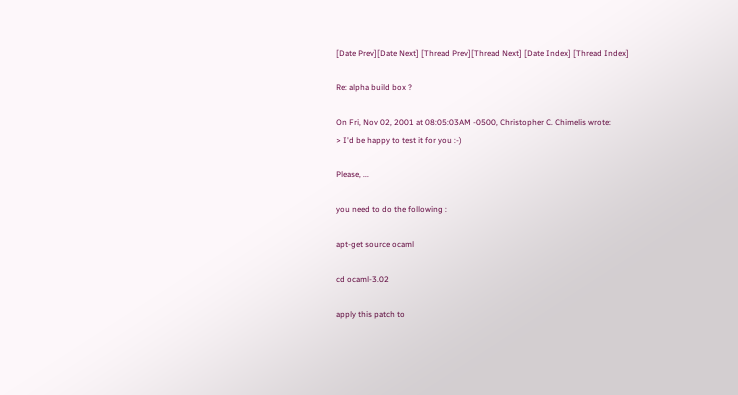[Date Prev][Date Next] [Thread Prev][Thread Next] [Date Index] [Thread Index]

Re: alpha build box ?

On Fri, Nov 02, 2001 at 08:05:03AM -0500, Christopher C. Chimelis wrote:
> I'd be happy to test it for you :-)

Please, ...

you need to do the following :

apt-get source ocaml

cd ocaml-3.02

apply this patch to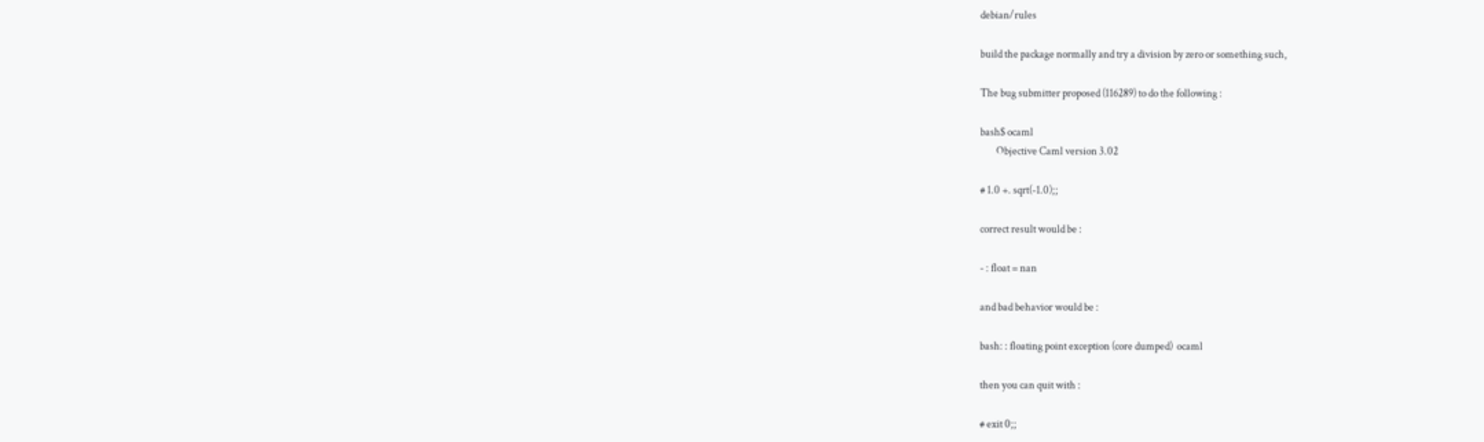debian/rules

build the package normally and try a division by zero or something such,

The bug submitter proposed (116289) to do the following :

bash$ ocaml
        Objective Caml version 3.02

# 1.0 +. sqrt(-1.0);;

correct result would be :

- : float = nan

and bad behavior would be :

bash: : floating point exception (core dumped)  ocaml

then you can quit with :

# exit 0;;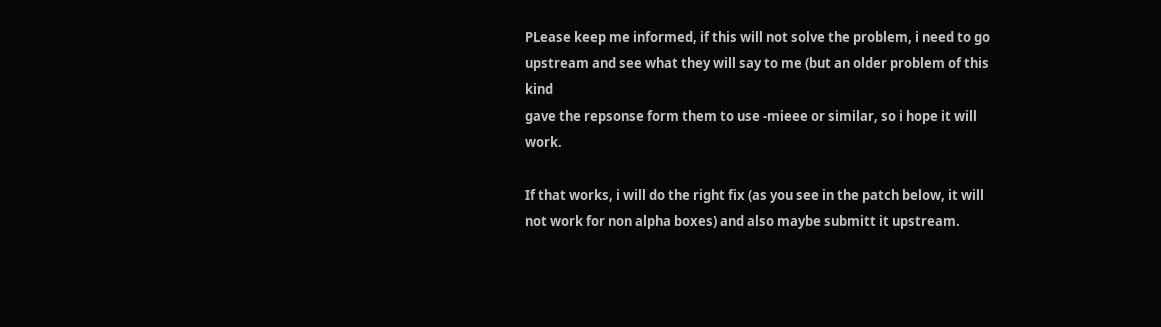PLease keep me informed, if this will not solve the problem, i need to go
upstream and see what they will say to me (but an older problem of this kind
gave the repsonse form them to use -mieee or similar, so i hope it will work.

If that works, i will do the right fix (as you see in the patch below, it will
not work for non alpha boxes) and also maybe submitt it upstream.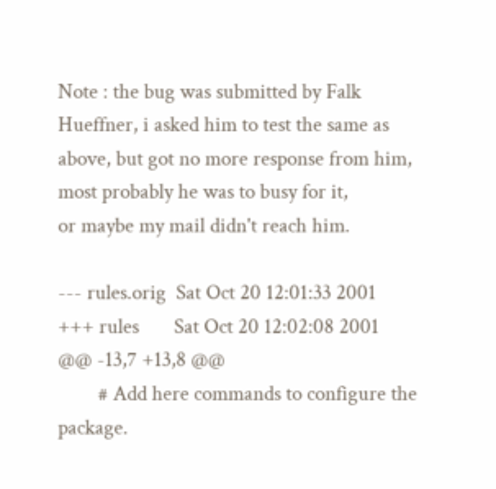Note : the bug was submitted by Falk Hueffner, i asked him to test the same as
above, but got no more response from him, most probably he was to busy for it,
or maybe my mail didn't reach him.

--- rules.orig  Sat Oct 20 12:01:33 2001
+++ rules       Sat Oct 20 12:02:08 2001
@@ -13,7 +13,8 @@
        # Add here commands to configure the package.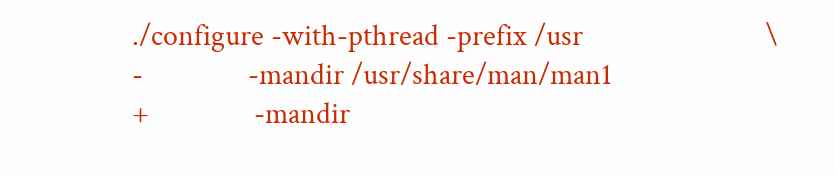./configure -with-pthread -prefix /usr                          \
-               -mandir /usr/share/man/man1
+               -mandir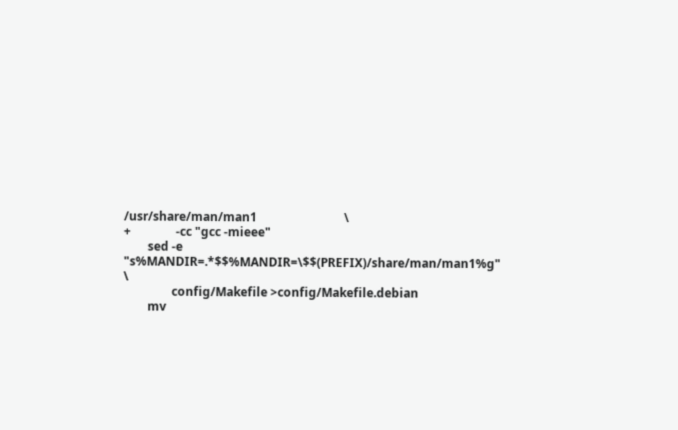/usr/share/man/man1                             \
+               -cc "gcc -mieee"
        sed -e "s%MANDIR=.*$$%MANDIR=\$$(PREFIX)/share/man/man1%g"      \
                config/Makefile >config/Makefile.debian
        mv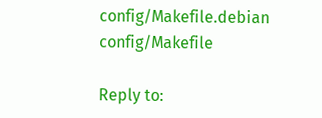config/Makefile.debian config/Makefile

Reply to: